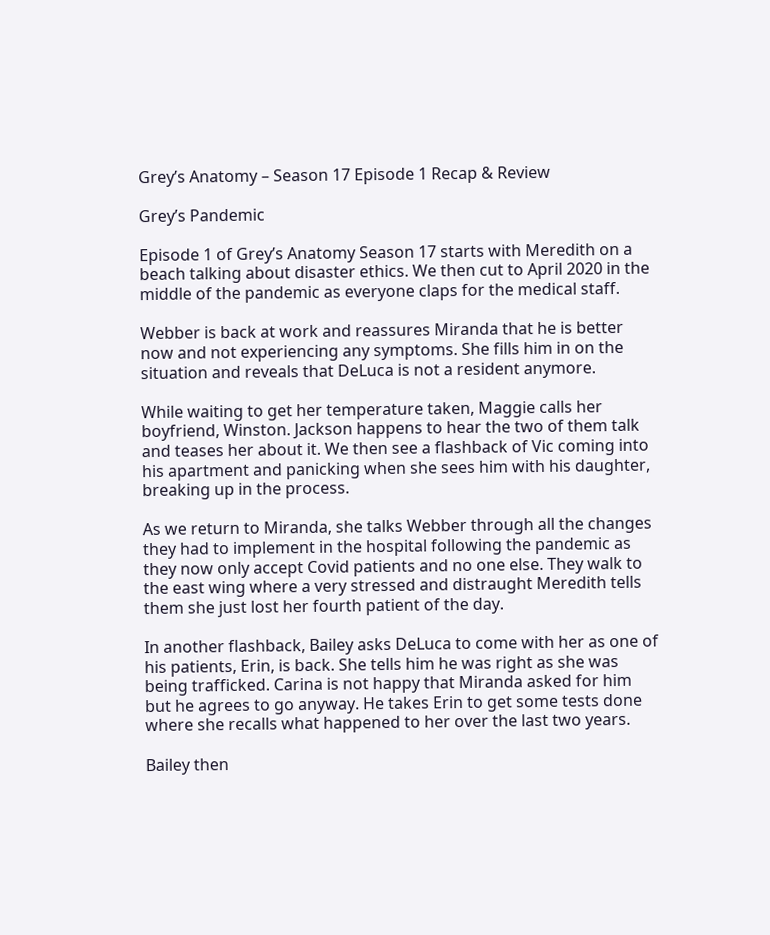Grey’s Anatomy – Season 17 Episode 1 Recap & Review

Grey’s Pandemic

Episode 1 of Grey’s Anatomy Season 17 starts with Meredith on a beach talking about disaster ethics. We then cut to April 2020 in the middle of the pandemic as everyone claps for the medical staff.

Webber is back at work and reassures Miranda that he is better now and not experiencing any symptoms. She fills him in on the situation and reveals that DeLuca is not a resident anymore.

While waiting to get her temperature taken, Maggie calls her boyfriend, Winston. Jackson happens to hear the two of them talk and teases her about it. We then see a flashback of Vic coming into his apartment and panicking when she sees him with his daughter, breaking up in the process.

As we return to Miranda, she talks Webber through all the changes they had to implement in the hospital following the pandemic as they now only accept Covid patients and no one else. They walk to the east wing where a very stressed and distraught Meredith tells them she just lost her fourth patient of the day.

In another flashback, Bailey asks DeLuca to come with her as one of his patients, Erin, is back. She tells him he was right as she was being trafficked. Carina is not happy that Miranda asked for him but he agrees to go anyway. He takes Erin to get some tests done where she recalls what happened to her over the last two years.

Bailey then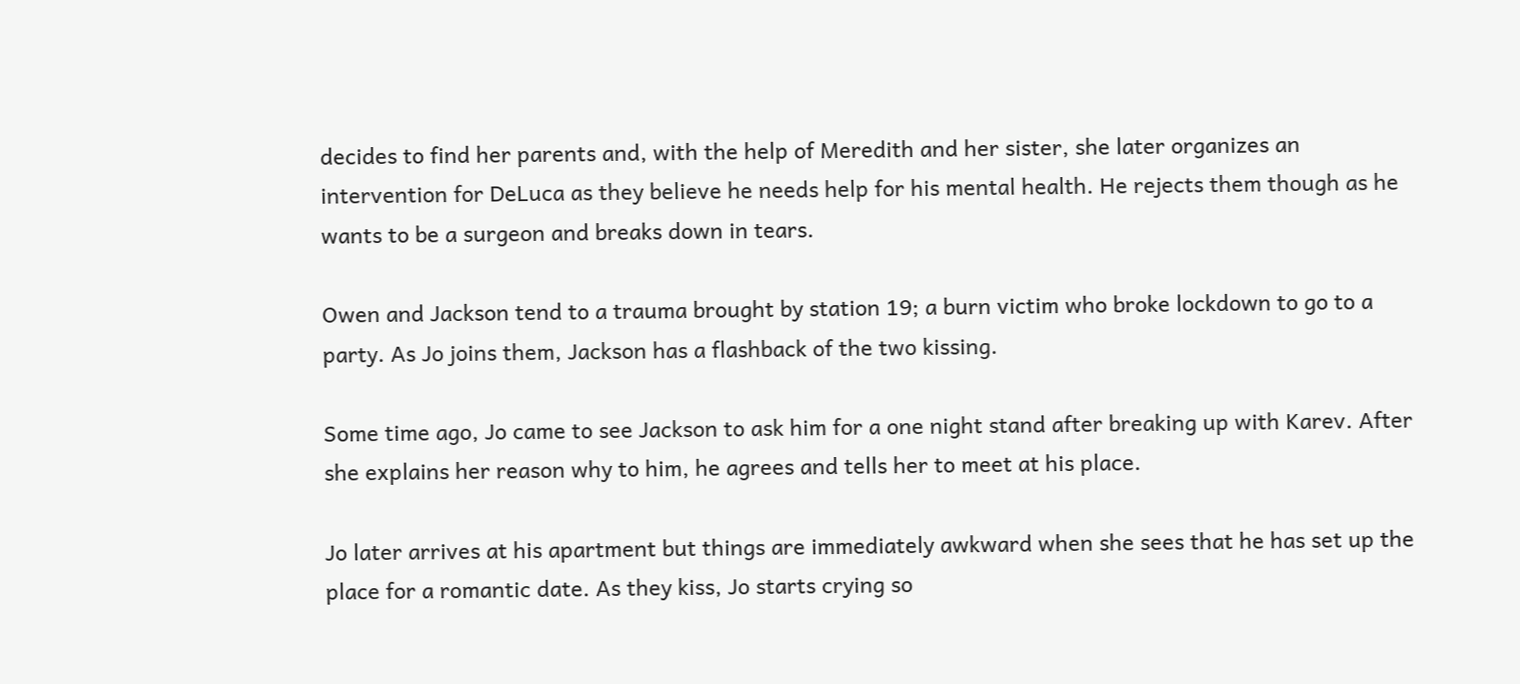decides to find her parents and, with the help of Meredith and her sister, she later organizes an intervention for DeLuca as they believe he needs help for his mental health. He rejects them though as he wants to be a surgeon and breaks down in tears.

Owen and Jackson tend to a trauma brought by station 19; a burn victim who broke lockdown to go to a party. As Jo joins them, Jackson has a flashback of the two kissing.

Some time ago, Jo came to see Jackson to ask him for a one night stand after breaking up with Karev. After she explains her reason why to him, he agrees and tells her to meet at his place.

Jo later arrives at his apartment but things are immediately awkward when she sees that he has set up the place for a romantic date. As they kiss, Jo starts crying so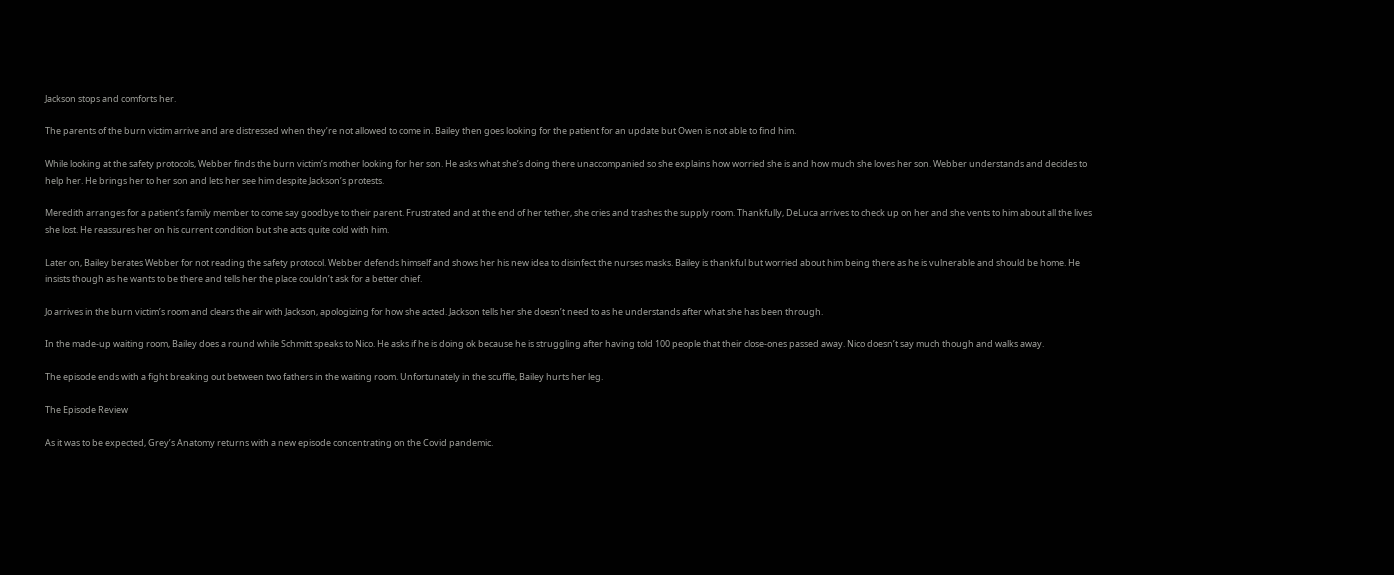Jackson stops and comforts her.

The parents of the burn victim arrive and are distressed when they’re not allowed to come in. Bailey then goes looking for the patient for an update but Owen is not able to find him.

While looking at the safety protocols, Webber finds the burn victim’s mother looking for her son. He asks what she’s doing there unaccompanied so she explains how worried she is and how much she loves her son. Webber understands and decides to help her. He brings her to her son and lets her see him despite Jackson’s protests.

Meredith arranges for a patient’s family member to come say goodbye to their parent. Frustrated and at the end of her tether, she cries and trashes the supply room. Thankfully, DeLuca arrives to check up on her and she vents to him about all the lives she lost. He reassures her on his current condition but she acts quite cold with him.

Later on, Bailey berates Webber for not reading the safety protocol. Webber defends himself and shows her his new idea to disinfect the nurses masks. Bailey is thankful but worried about him being there as he is vulnerable and should be home. He insists though as he wants to be there and tells her the place couldn’t ask for a better chief.

Jo arrives in the burn victim’s room and clears the air with Jackson, apologizing for how she acted. Jackson tells her she doesn’t need to as he understands after what she has been through.

In the made-up waiting room, Bailey does a round while Schmitt speaks to Nico. He asks if he is doing ok because he is struggling after having told 100 people that their close-ones passed away. Nico doesn’t say much though and walks away.

The episode ends with a fight breaking out between two fathers in the waiting room. Unfortunately in the scuffle, Bailey hurts her leg.

The Episode Review

As it was to be expected, Grey’s Anatomy returns with a new episode concentrating on the Covid pandemic.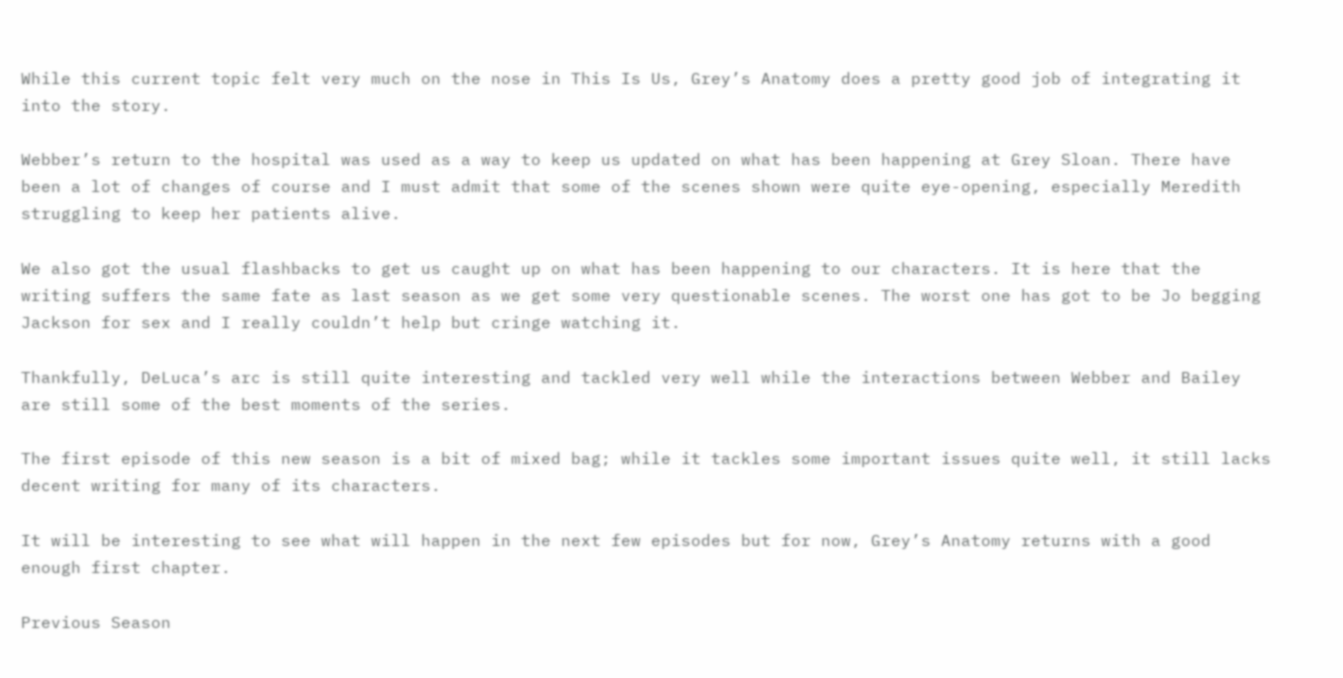While this current topic felt very much on the nose in This Is Us, Grey’s Anatomy does a pretty good job of integrating it into the story.

Webber’s return to the hospital was used as a way to keep us updated on what has been happening at Grey Sloan. There have been a lot of changes of course and I must admit that some of the scenes shown were quite eye-opening, especially Meredith struggling to keep her patients alive.

We also got the usual flashbacks to get us caught up on what has been happening to our characters. It is here that the writing suffers the same fate as last season as we get some very questionable scenes. The worst one has got to be Jo begging Jackson for sex and I really couldn’t help but cringe watching it.

Thankfully, DeLuca’s arc is still quite interesting and tackled very well while the interactions between Webber and Bailey are still some of the best moments of the series.

The first episode of this new season is a bit of mixed bag; while it tackles some important issues quite well, it still lacks decent writing for many of its characters.

It will be interesting to see what will happen in the next few episodes but for now, Grey’s Anatomy returns with a good enough first chapter.

Previous Season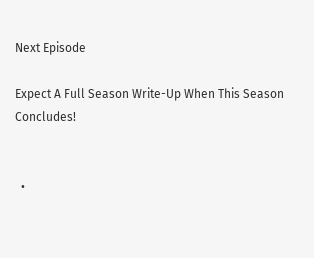Next Episode

Expect A Full Season Write-Up When This Season Concludes!


  •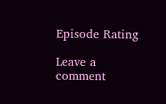Episode Rating

Leave a comment